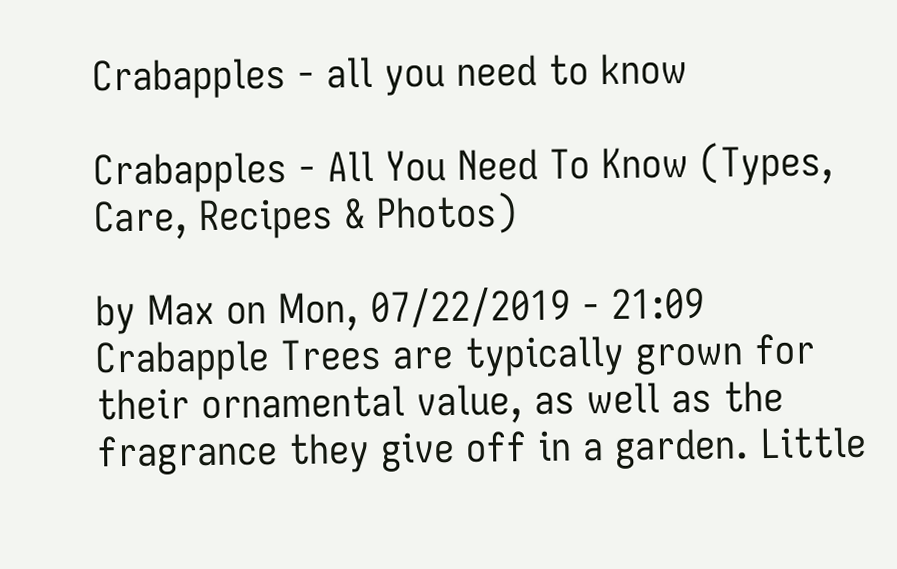Crabapples - all you need to know

Crabapples - All You Need To Know (Types, Care, Recipes & Photos)

by Max on Mon, 07/22/2019 - 21:09
Crabapple Trees are typically grown for their ornamental value, as well as the fragrance they give off in a garden. Little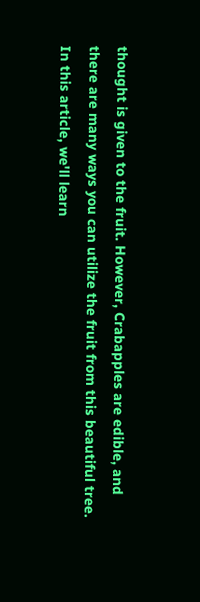thought is given to the fruit. However, Crabapples are edible, and there are many ways you can utilize the fruit from this beautiful tree. In this article, we'll learn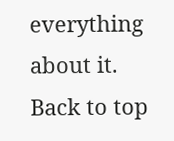everything about it.
Back to top